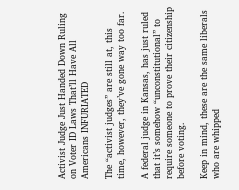Activist Judge Just Handed Down Ruling on Voter ID Laws That’ll Have All Americans INFURIATED

The “activist judges” are still at, this time, however, they’ve gone way too far.

A federal judge in Kansas, has just ruled that it’s somehow “unconstitutional” to require someone to prove their citizenship before voting.

Keep in mind, these are the same liberals who are whipped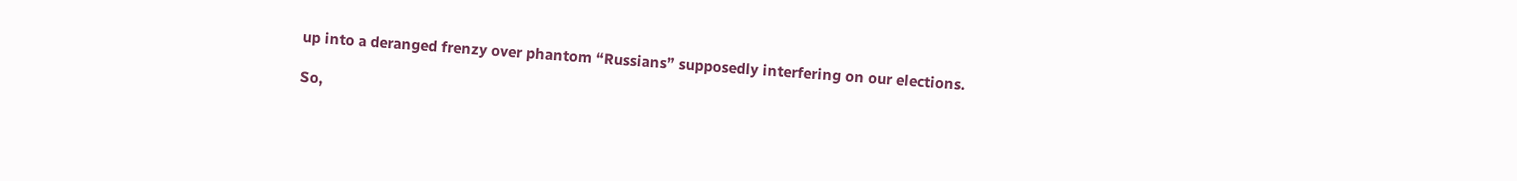up into a deranged frenzy over phantom “Russians” supposedly interfering on our elections.

So,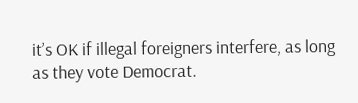it’s OK if illegal foreigners interfere, as long as they vote Democrat.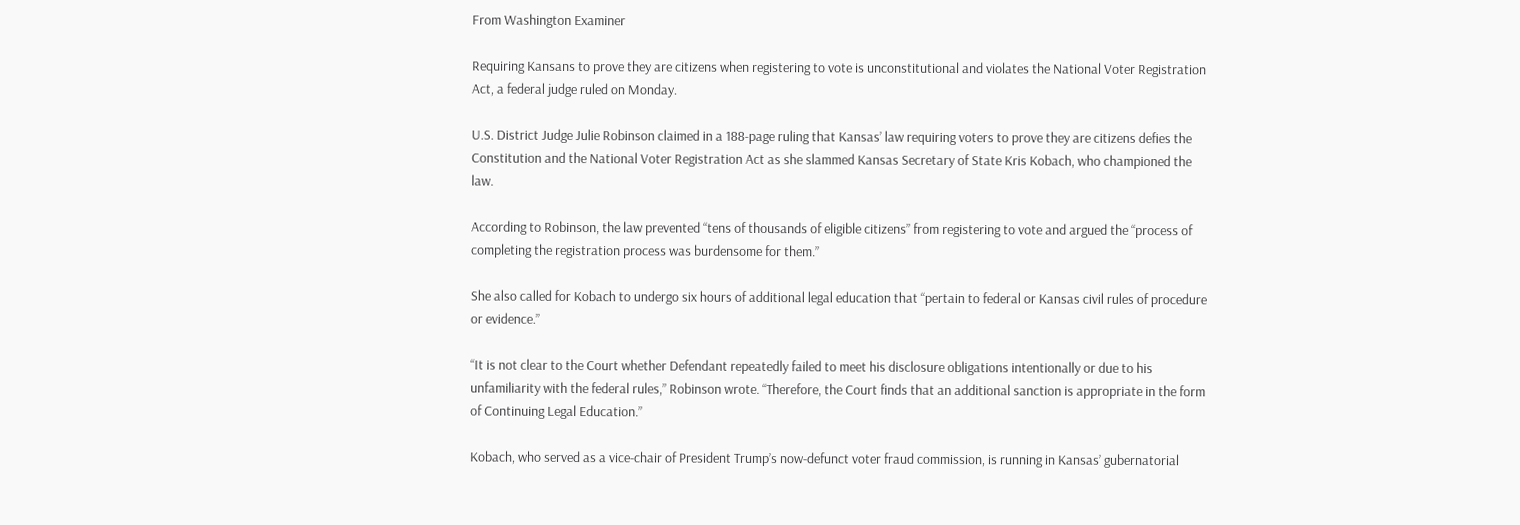From Washington Examiner

Requiring Kansans to prove they are citizens when registering to vote is unconstitutional and violates the National Voter Registration Act, a federal judge ruled on Monday.

U.S. District Judge Julie Robinson claimed in a 188-page ruling that Kansas’ law requiring voters to prove they are citizens defies the Constitution and the National Voter Registration Act as she slammed Kansas Secretary of State Kris Kobach, who championed the law.

According to Robinson, the law prevented “tens of thousands of eligible citizens” from registering to vote and argued the “process of completing the registration process was burdensome for them.”

She also called for Kobach to undergo six hours of additional legal education that “pertain to federal or Kansas civil rules of procedure or evidence.”

“It is not clear to the Court whether Defendant repeatedly failed to meet his disclosure obligations intentionally or due to his unfamiliarity with the federal rules,” Robinson wrote. “Therefore, the Court finds that an additional sanction is appropriate in the form of Continuing Legal Education.”

Kobach, who served as a vice-chair of President Trump’s now-defunct voter fraud commission, is running in Kansas’ gubernatorial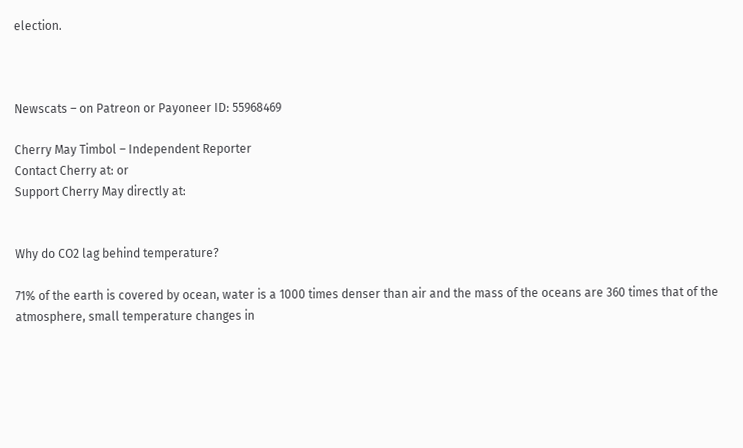election.



Newscats – on Patreon or Payoneer ID: 55968469

Cherry May Timbol – Independent Reporter
Contact Cherry at: or
Support Cherry May directly at:


Why do CO2 lag behind temperature?

71% of the earth is covered by ocean, water is a 1000 times denser than air and the mass of the oceans are 360 times that of the atmosphere, small temperature changes in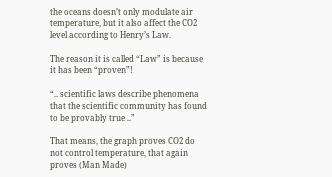the oceans doesn’t only modulate air temperature, but it also affect the CO2 level according to Henry’s Law.

The reason it is called “Law” is because it has been “proven”!

“.. scientific laws describe phenomena that the scientific community has found to be provably true ..”

That means, the graph proves CO2 do not control temperature, that again proves (Man Made)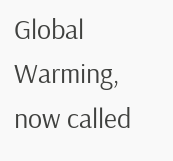Global Warming, now called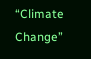“Climate Change”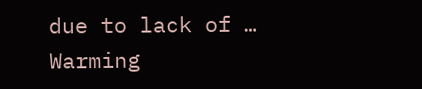due to lack of … Warming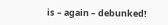is – again – debunked!